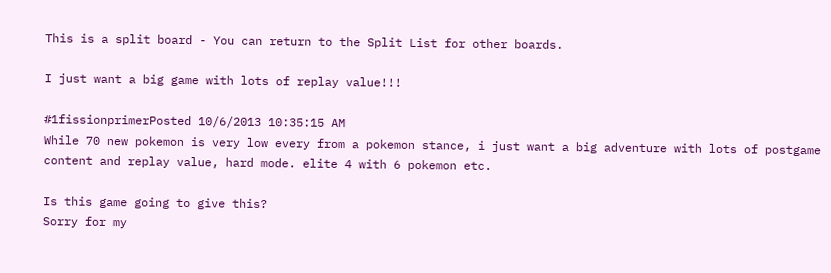This is a split board - You can return to the Split List for other boards.

I just want a big game with lots of replay value!!!

#1fissionprimerPosted 10/6/2013 10:35:15 AM
While 70 new pokemon is very low every from a pokemon stance, i just want a big adventure with lots of postgame content and replay value, hard mode. elite 4 with 6 pokemon etc.

Is this game going to give this?
Sorry for my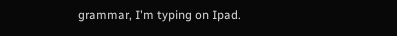grammar, I'm typing on Ipad.